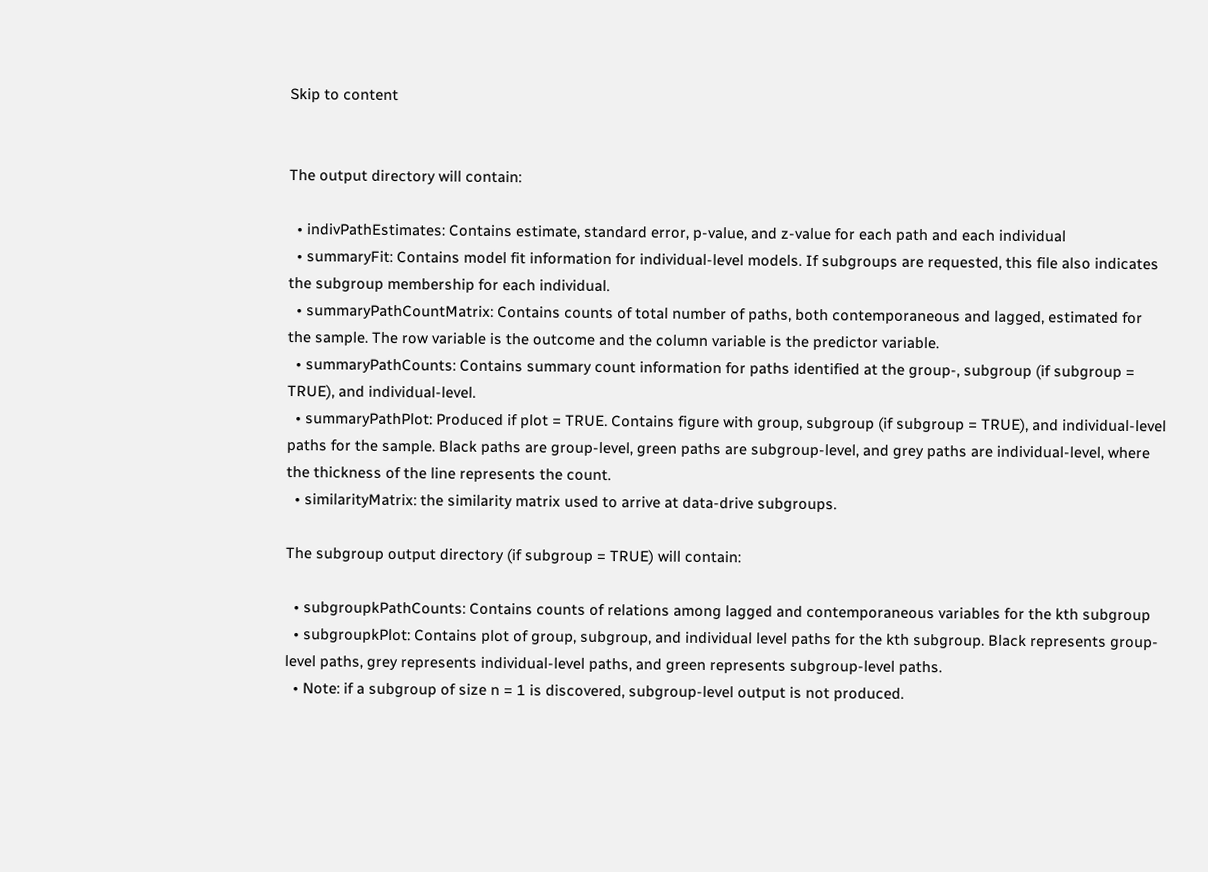Skip to content


The output directory will contain:

  • indivPathEstimates: Contains estimate, standard error, p-value, and z-value for each path and each individual
  • summaryFit: Contains model fit information for individual-level models. If subgroups are requested, this file also indicates the subgroup membership for each individual.
  • summaryPathCountMatrix: Contains counts of total number of paths, both contemporaneous and lagged, estimated for the sample. The row variable is the outcome and the column variable is the predictor variable.
  • summaryPathCounts: Contains summary count information for paths identified at the group-, subgroup (if subgroup = TRUE), and individual-level.
  • summaryPathPlot: Produced if plot = TRUE. Contains figure with group, subgroup (if subgroup = TRUE), and individual-level paths for the sample. Black paths are group-level, green paths are subgroup-level, and grey paths are individual-level, where the thickness of the line represents the count.
  • similarityMatrix: the similarity matrix used to arrive at data-drive subgroups.

The subgroup output directory (if subgroup = TRUE) will contain:

  • subgroupkPathCounts: Contains counts of relations among lagged and contemporaneous variables for the kth subgroup
  • subgroupkPlot: Contains plot of group, subgroup, and individual level paths for the kth subgroup. Black represents group-level paths, grey represents individual-level paths, and green represents subgroup-level paths.
  • Note: if a subgroup of size n = 1 is discovered, subgroup-level output is not produced.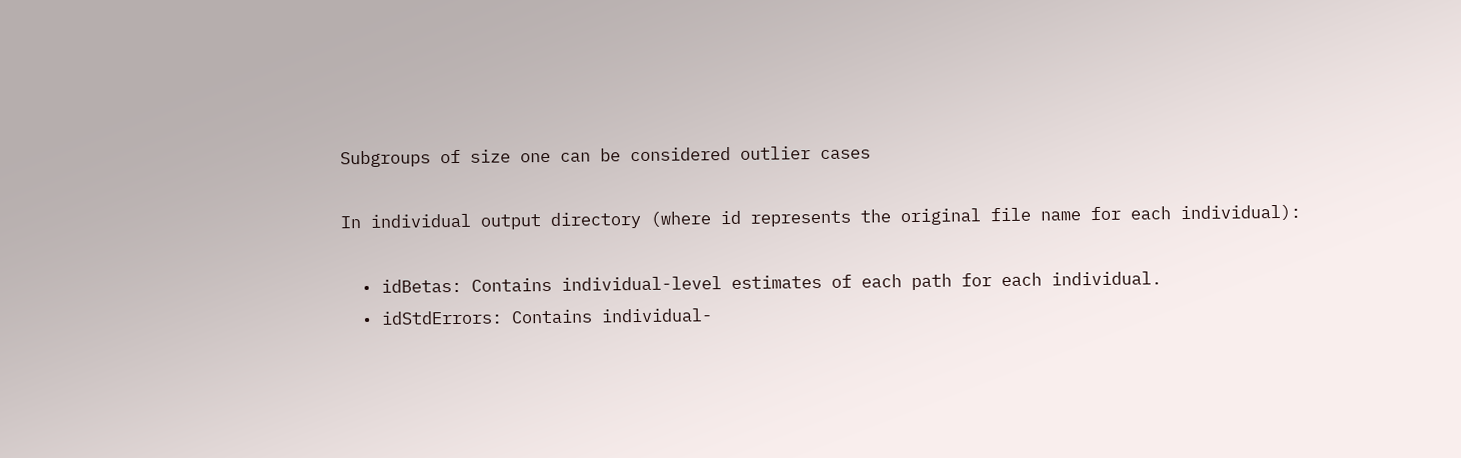Subgroups of size one can be considered outlier cases

In individual output directory (where id represents the original file name for each individual):

  • idBetas: Contains individual-level estimates of each path for each individual.
  • idStdErrors: Contains individual-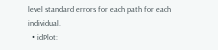level standard errors for each path for each individual.
  • idPlot: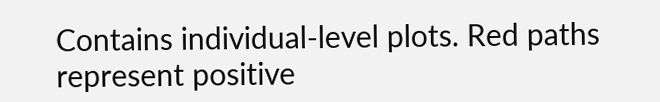Contains individual-level plots. Red paths represent positive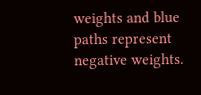weights and blue paths represent negative weights.